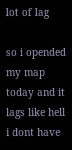lot of lag

so i opended my map today and it lags like hell i dont have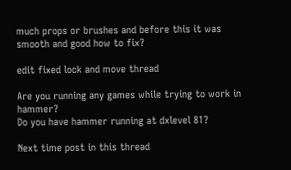much props or brushes and before this it was smooth and good how to fix?

edit fixed lock and move thread

Are you running any games while trying to work in hammer?
Do you have hammer running at dxlevel 81?

Next time post in this thread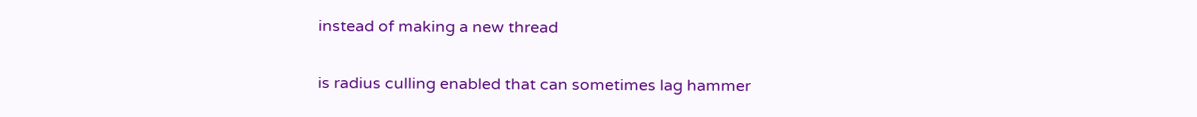instead of making a new thread

is radius culling enabled that can sometimes lag hammer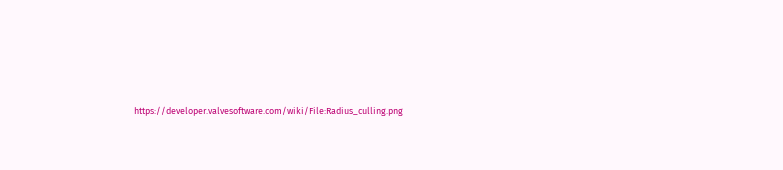https://developer.valvesoftware.com/wiki/File:Radius_culling.png